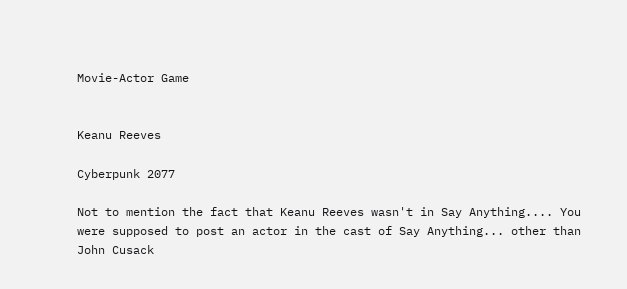Movie-Actor Game


Keanu Reeves

Cyberpunk 2077

Not to mention the fact that Keanu Reeves wasn't in Say Anything.... You were supposed to post an actor in the cast of Say Anything... other than John Cusack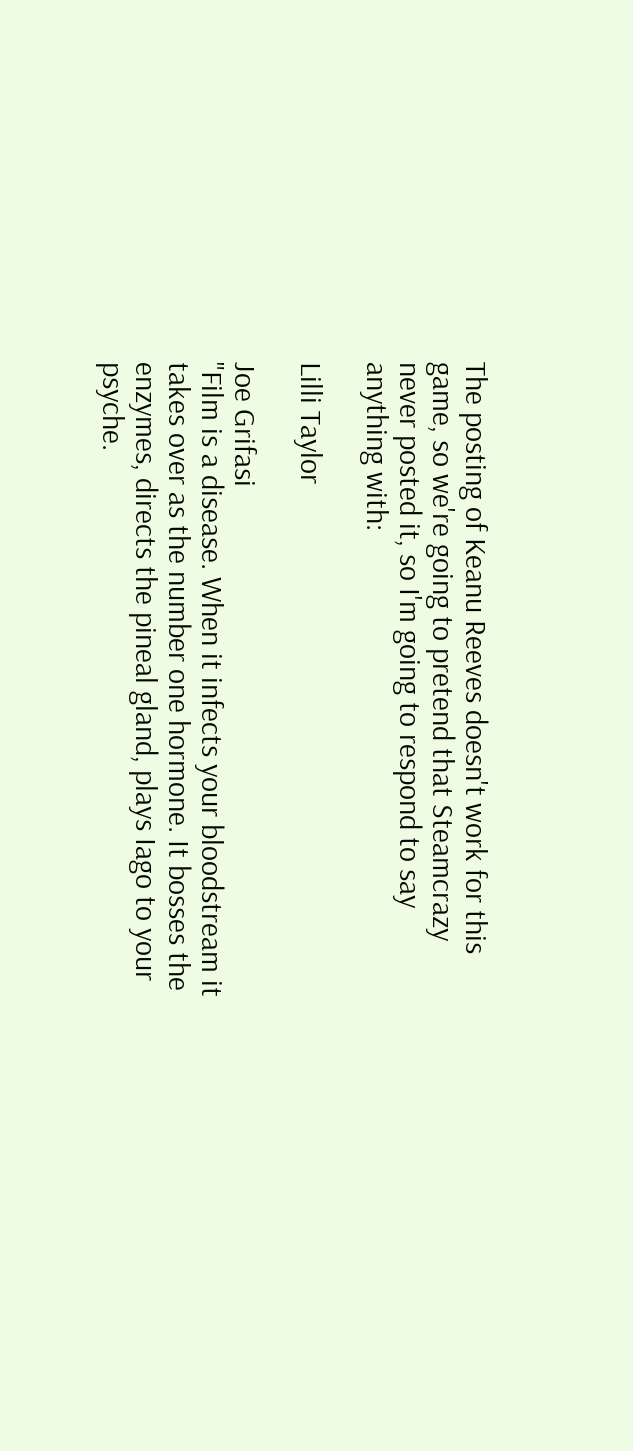The posting of Keanu Reeves doesn't work for this game, so we're going to pretend that Steamcrazy never posted it, so I'm going to respond to say anything with:

Lilli Taylor

Joe Grifasi
"Film is a disease. When it infects your bloodstream it takes over as the number one hormone. It bosses the enzymes, directs the pineal gland, plays Iago to your psyche.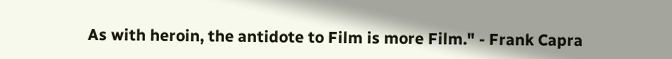As with heroin, the antidote to Film is more Film." - Frank Capra